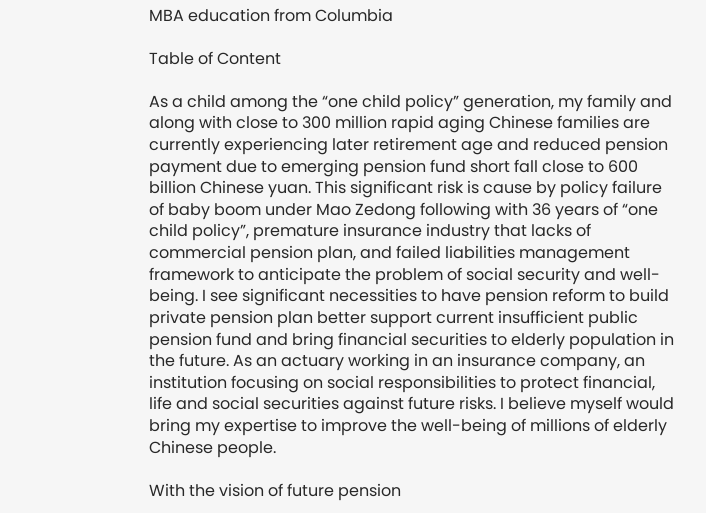MBA education from Columbia

Table of Content

As a child among the “one child policy” generation, my family and along with close to 300 million rapid aging Chinese families are currently experiencing later retirement age and reduced pension payment due to emerging pension fund short fall close to 600 billion Chinese yuan. This significant risk is cause by policy failure of baby boom under Mao Zedong following with 36 years of “one child policy”, premature insurance industry that lacks of commercial pension plan, and failed liabilities management framework to anticipate the problem of social security and well-being. I see significant necessities to have pension reform to build private pension plan better support current insufficient public pension fund and bring financial securities to elderly population in the future. As an actuary working in an insurance company, an institution focusing on social responsibilities to protect financial, life and social securities against future risks. I believe myself would bring my expertise to improve the well-being of millions of elderly Chinese people.

With the vision of future pension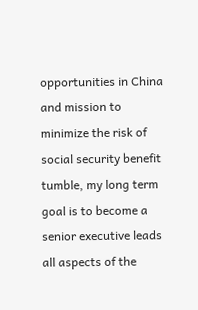opportunities in China and mission to minimize the risk of social security benefit tumble, my long term goal is to become a senior executive leads all aspects of the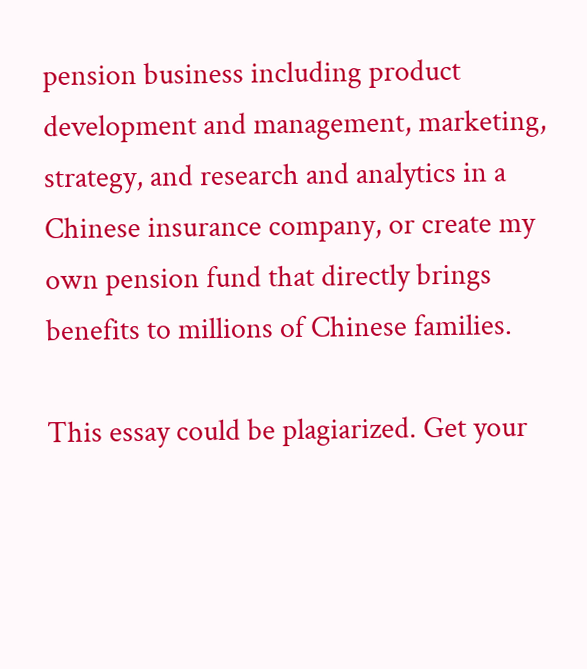pension business including product development and management, marketing, strategy, and research and analytics in a Chinese insurance company, or create my own pension fund that directly brings benefits to millions of Chinese families.

This essay could be plagiarized. Get your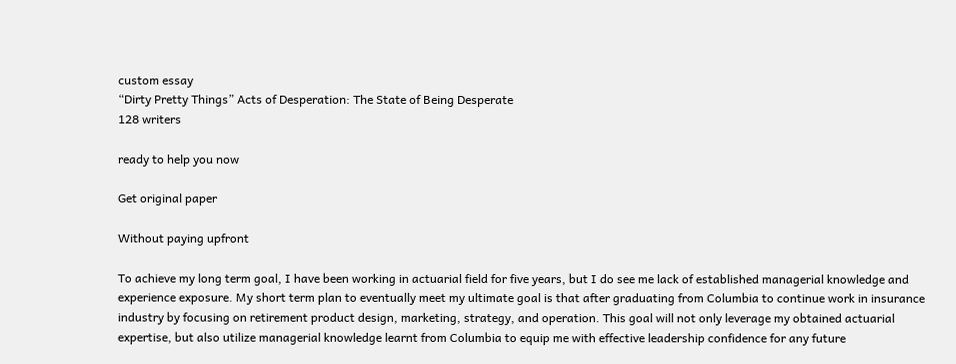custom essay
“Dirty Pretty Things” Acts of Desperation: The State of Being Desperate
128 writers

ready to help you now

Get original paper

Without paying upfront

To achieve my long term goal, I have been working in actuarial field for five years, but I do see me lack of established managerial knowledge and experience exposure. My short term plan to eventually meet my ultimate goal is that after graduating from Columbia to continue work in insurance industry by focusing on retirement product design, marketing, strategy, and operation. This goal will not only leverage my obtained actuarial expertise, but also utilize managerial knowledge learnt from Columbia to equip me with effective leadership confidence for any future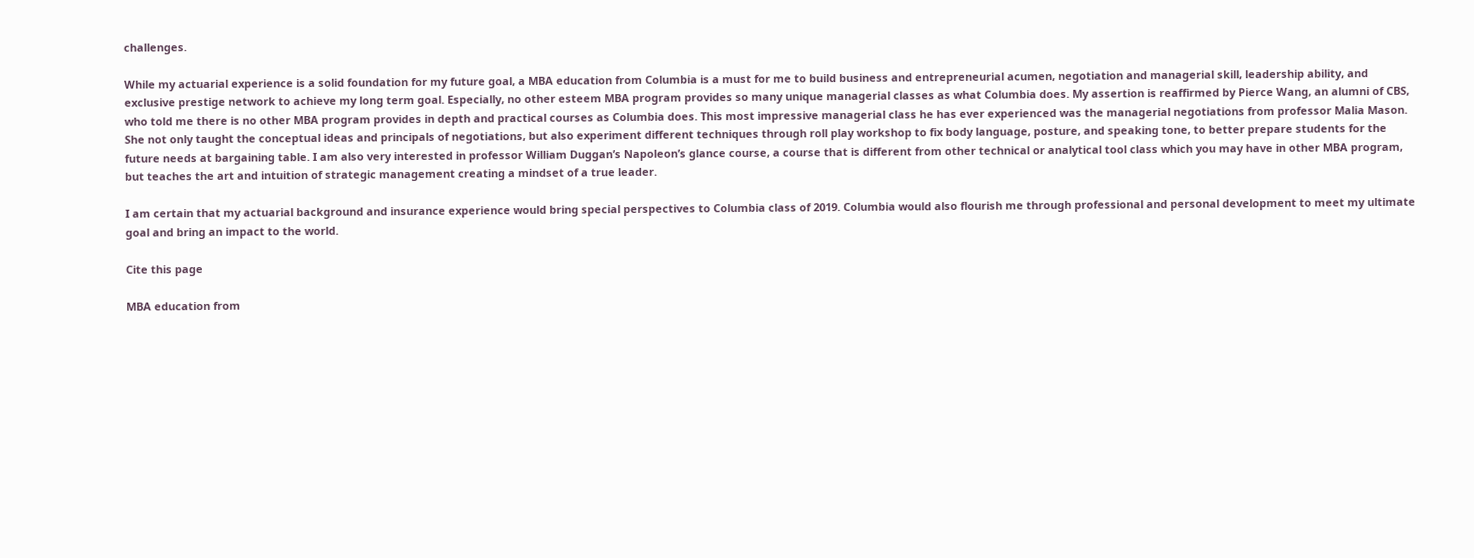challenges.

While my actuarial experience is a solid foundation for my future goal, a MBA education from Columbia is a must for me to build business and entrepreneurial acumen, negotiation and managerial skill, leadership ability, and exclusive prestige network to achieve my long term goal. Especially, no other esteem MBA program provides so many unique managerial classes as what Columbia does. My assertion is reaffirmed by Pierce Wang, an alumni of CBS, who told me there is no other MBA program provides in depth and practical courses as Columbia does. This most impressive managerial class he has ever experienced was the managerial negotiations from professor Malia Mason. She not only taught the conceptual ideas and principals of negotiations, but also experiment different techniques through roll play workshop to fix body language, posture, and speaking tone, to better prepare students for the future needs at bargaining table. I am also very interested in professor William Duggan’s Napoleon’s glance course, a course that is different from other technical or analytical tool class which you may have in other MBA program, but teaches the art and intuition of strategic management creating a mindset of a true leader.

I am certain that my actuarial background and insurance experience would bring special perspectives to Columbia class of 2019. Columbia would also flourish me through professional and personal development to meet my ultimate goal and bring an impact to the world.

Cite this page

MBA education from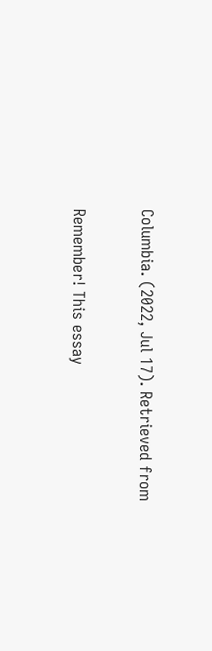Columbia. (2022, Jul 17). Retrieved from

Remember! This essay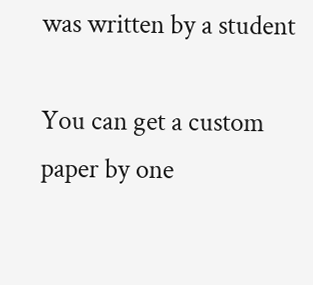was written by a student

You can get a custom paper by one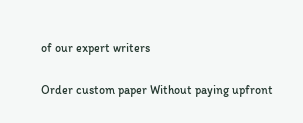of our expert writers

Order custom paper Without paying upfront